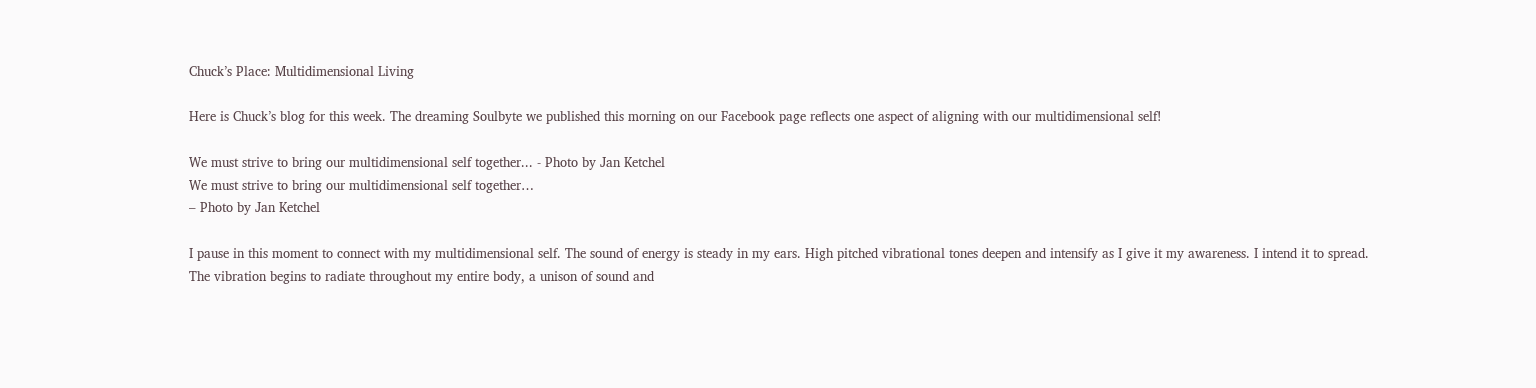Chuck’s Place: Multidimensional Living

Here is Chuck’s blog for this week. The dreaming Soulbyte we published this morning on our Facebook page reflects one aspect of aligning with our multidimensional self!

We must strive to bring our multidimensional self together... - Photo by Jan Ketchel
We must strive to bring our multidimensional self together…
– Photo by Jan Ketchel

I pause in this moment to connect with my multidimensional self. The sound of energy is steady in my ears. High pitched vibrational tones deepen and intensify as I give it my awareness. I intend it to spread. The vibration begins to radiate throughout my entire body, a unison of sound and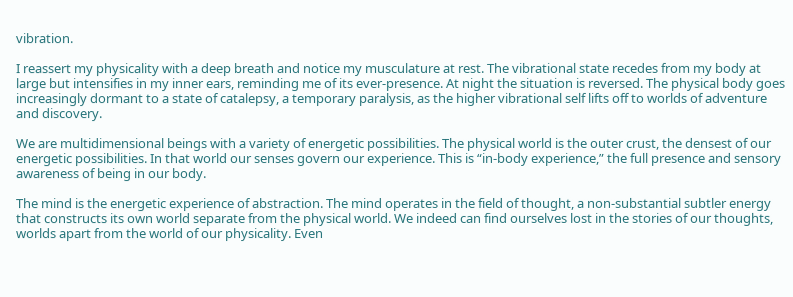vibration.

I reassert my physicality with a deep breath and notice my musculature at rest. The vibrational state recedes from my body at large but intensifies in my inner ears, reminding me of its ever-presence. At night the situation is reversed. The physical body goes increasingly dormant to a state of catalepsy, a temporary paralysis, as the higher vibrational self lifts off to worlds of adventure and discovery.

We are multidimensional beings with a variety of energetic possibilities. The physical world is the outer crust, the densest of our energetic possibilities. In that world our senses govern our experience. This is “in-body experience,” the full presence and sensory awareness of being in our body.

The mind is the energetic experience of abstraction. The mind operates in the field of thought, a non-substantial subtler energy that constructs its own world separate from the physical world. We indeed can find ourselves lost in the stories of our thoughts, worlds apart from the world of our physicality. Even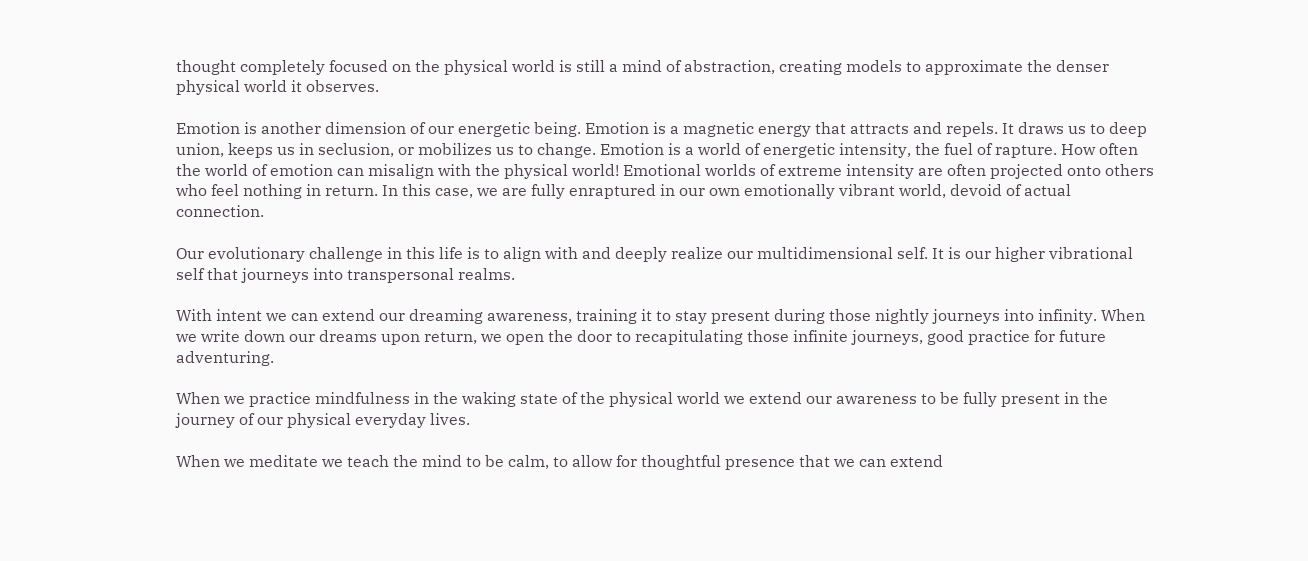thought completely focused on the physical world is still a mind of abstraction, creating models to approximate the denser physical world it observes.

Emotion is another dimension of our energetic being. Emotion is a magnetic energy that attracts and repels. It draws us to deep union, keeps us in seclusion, or mobilizes us to change. Emotion is a world of energetic intensity, the fuel of rapture. How often the world of emotion can misalign with the physical world! Emotional worlds of extreme intensity are often projected onto others who feel nothing in return. In this case, we are fully enraptured in our own emotionally vibrant world, devoid of actual connection.

Our evolutionary challenge in this life is to align with and deeply realize our multidimensional self. It is our higher vibrational self that journeys into transpersonal realms.

With intent we can extend our dreaming awareness, training it to stay present during those nightly journeys into infinity. When we write down our dreams upon return, we open the door to recapitulating those infinite journeys, good practice for future adventuring.

When we practice mindfulness in the waking state of the physical world we extend our awareness to be fully present in the journey of our physical everyday lives.

When we meditate we teach the mind to be calm, to allow for thoughtful presence that we can extend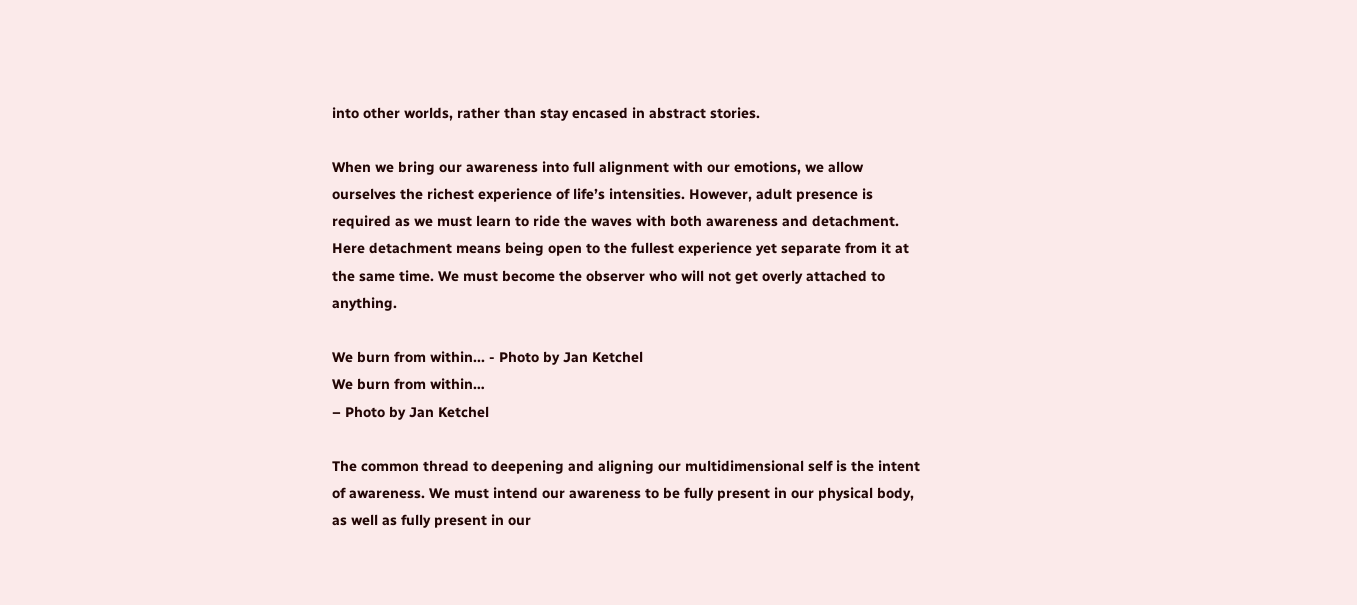into other worlds, rather than stay encased in abstract stories.

When we bring our awareness into full alignment with our emotions, we allow ourselves the richest experience of life’s intensities. However, adult presence is required as we must learn to ride the waves with both awareness and detachment. Here detachment means being open to the fullest experience yet separate from it at the same time. We must become the observer who will not get overly attached to anything.

We burn from within... - Photo by Jan Ketchel
We burn from within…
– Photo by Jan Ketchel

The common thread to deepening and aligning our multidimensional self is the intent of awareness. We must intend our awareness to be fully present in our physical body, as well as fully present in our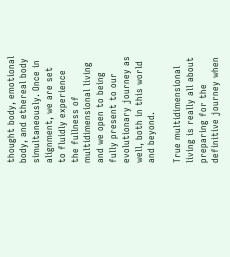thought body, emotional body, and ethereal body simultaneously. Once in alignment, we are set to fluidly experience the fullness of multidimensional living and we open to being fully present to our evolutionary journey as well, both in this world and beyond.

True multidimensional living is really all about preparing for the definitive journey when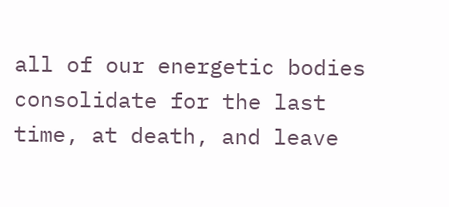all of our energetic bodies consolidate for the last time, at death, and leave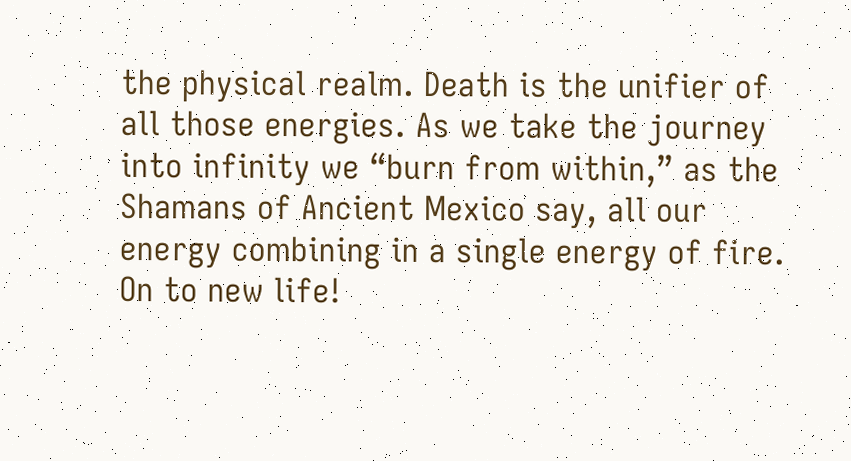the physical realm. Death is the unifier of all those energies. As we take the journey into infinity we “burn from within,” as the Shamans of Ancient Mexico say, all our energy combining in a single energy of fire. On to new life!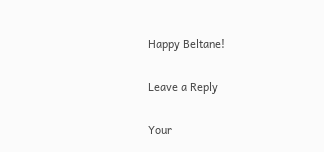Happy Beltane!

Leave a Reply

Your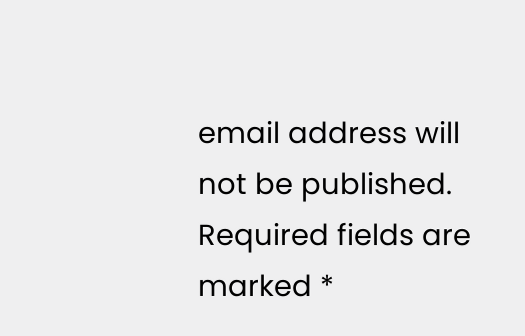email address will not be published. Required fields are marked *